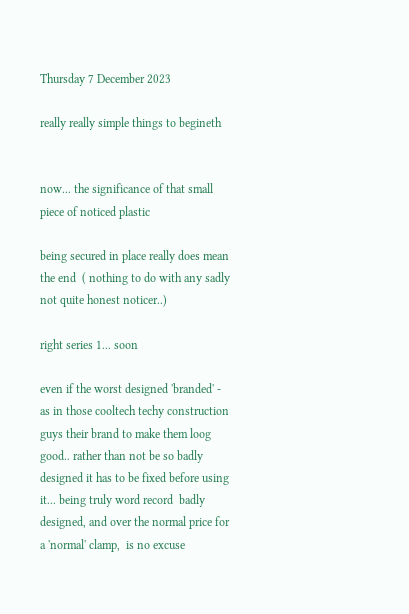Thursday 7 December 2023

really really simple things to begineth


now... the significance of that small piece of noticed plastic

being secured in place really does mean the end  ( nothing to do with any sadly not quite honest noticer..)

right series 1... soon

even if the worst designed 'branded' - as in those cooltech techy construction guys their brand to make them loog good.. rather than not be so badly designed it has to be fixed before using it... being truly word record  badly designed, and over the normal price for a 'normal' clamp,  is no excuse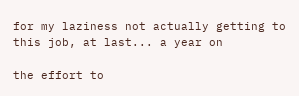for my laziness not actually getting to this job, at last... a year on

the effort to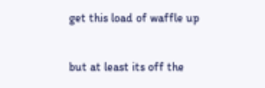get this load of waffle up

but at least its off the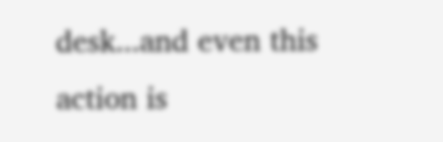desk...and even this action is